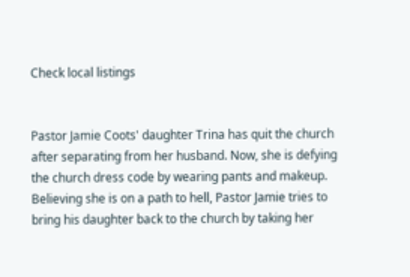Check local listings


Pastor Jamie Coots' daughter Trina has quit the church after separating from her husband. Now, she is defying the church dress code by wearing pants and makeup. Believing she is on a path to hell, Pastor Jamie tries to bring his daughter back to the church by taking her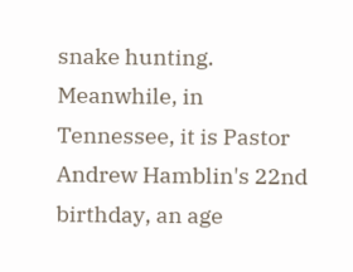snake hunting. Meanwhile, in Tennessee, it is Pastor Andrew Hamblin's 22nd birthday, an age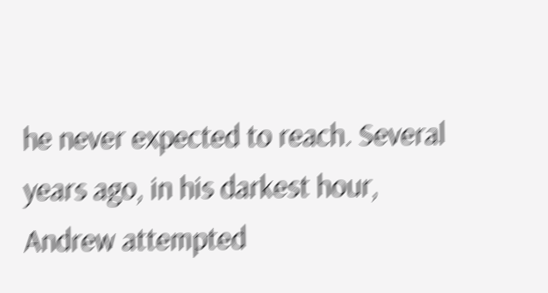he never expected to reach. Several years ago, in his darkest hour, Andrew attempted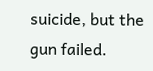suicide, but the gun failed.